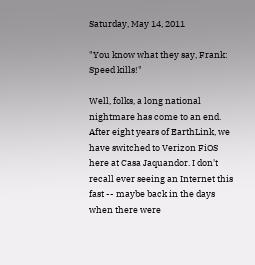Saturday, May 14, 2011

"You know what they say, Frank: Speed kills!"

Well, folks, a long national nightmare has come to an end. After eight years of EarthLink, we have switched to Verizon FiOS here at Casa Jaquandor. I don't recall ever seeing an Internet this fast -- maybe back in the days when there were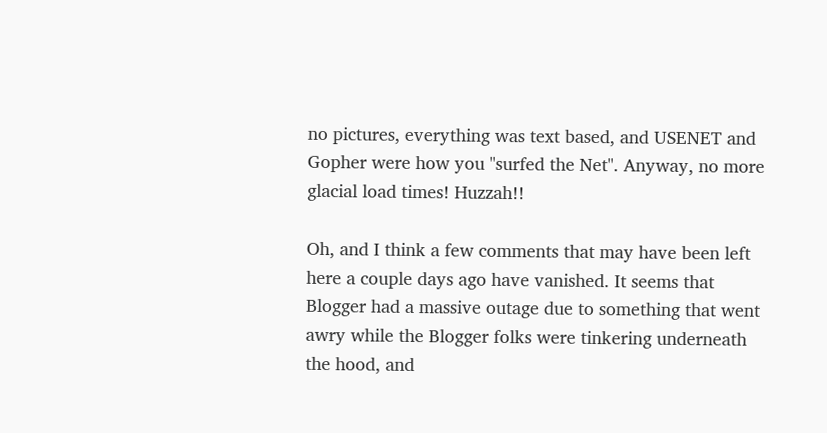no pictures, everything was text based, and USENET and Gopher were how you "surfed the Net". Anyway, no more glacial load times! Huzzah!!

Oh, and I think a few comments that may have been left here a couple days ago have vanished. It seems that Blogger had a massive outage due to something that went awry while the Blogger folks were tinkering underneath the hood, and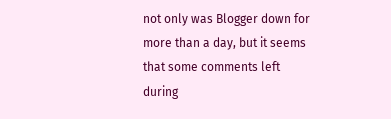not only was Blogger down for more than a day, but it seems that some comments left during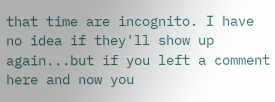that time are incognito. I have no idea if they'll show up again...but if you left a comment here and now you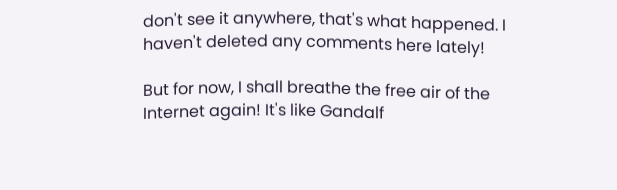don't see it anywhere, that's what happened. I haven't deleted any comments here lately!

But for now, I shall breathe the free air of the Internet again! It's like Gandalf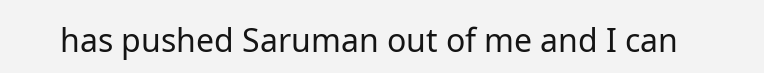has pushed Saruman out of me and I can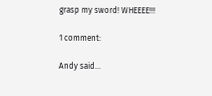grasp my sword! WHEEEE!!!

1 comment:

Andy said...